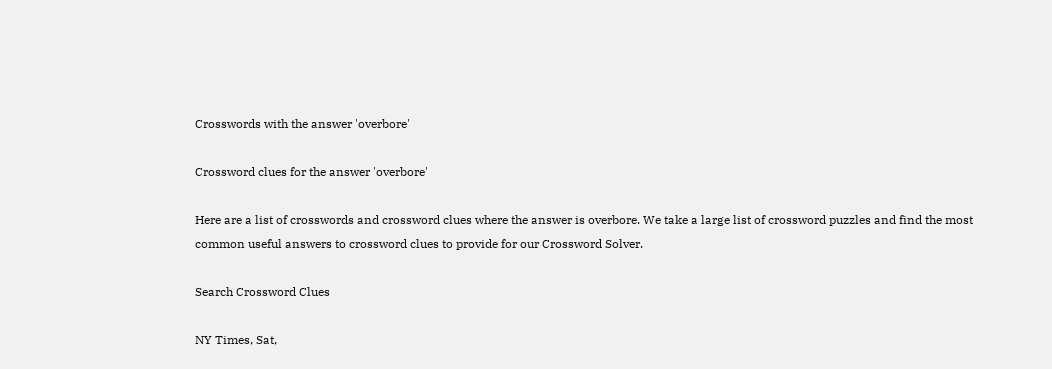Crosswords with the answer 'overbore'

Crossword clues for the answer 'overbore'

Here are a list of crosswords and crossword clues where the answer is overbore. We take a large list of crossword puzzles and find the most common useful answers to crossword clues to provide for our Crossword Solver.

Search Crossword Clues

NY Times, Sat,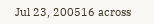Jul 23, 200516 across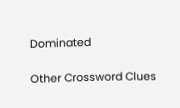Dominated

Other Crossword Clues